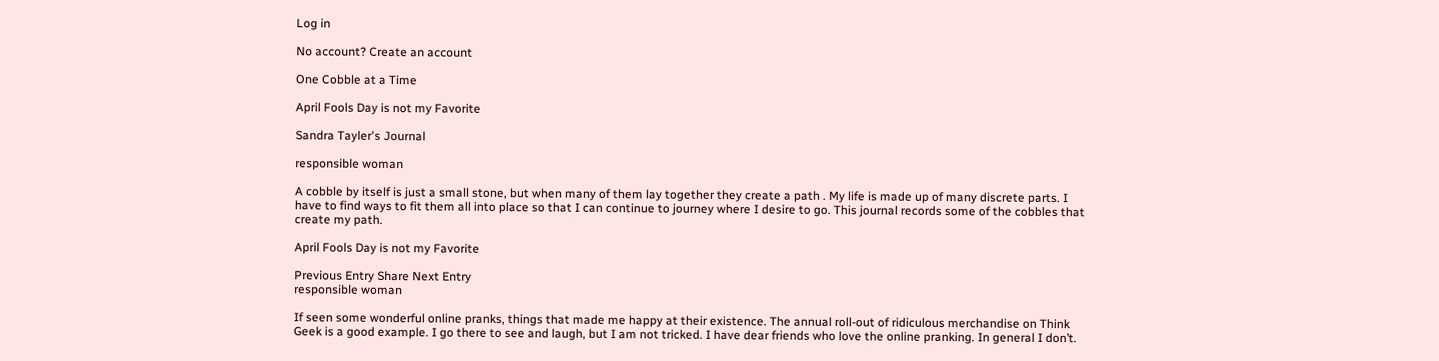Log in

No account? Create an account

One Cobble at a Time

April Fools Day is not my Favorite

Sandra Tayler's Journal

responsible woman

A cobble by itself is just a small stone, but when many of them lay together they create a path . My life is made up of many discrete parts. I have to find ways to fit them all into place so that I can continue to journey where I desire to go. This journal records some of the cobbles that create my path.

April Fools Day is not my Favorite

Previous Entry Share Next Entry
responsible woman

If seen some wonderful online pranks, things that made me happy at their existence. The annual roll-out of ridiculous merchandise on Think Geek is a good example. I go there to see and laugh, but I am not tricked. I have dear friends who love the online pranking. In general I don’t.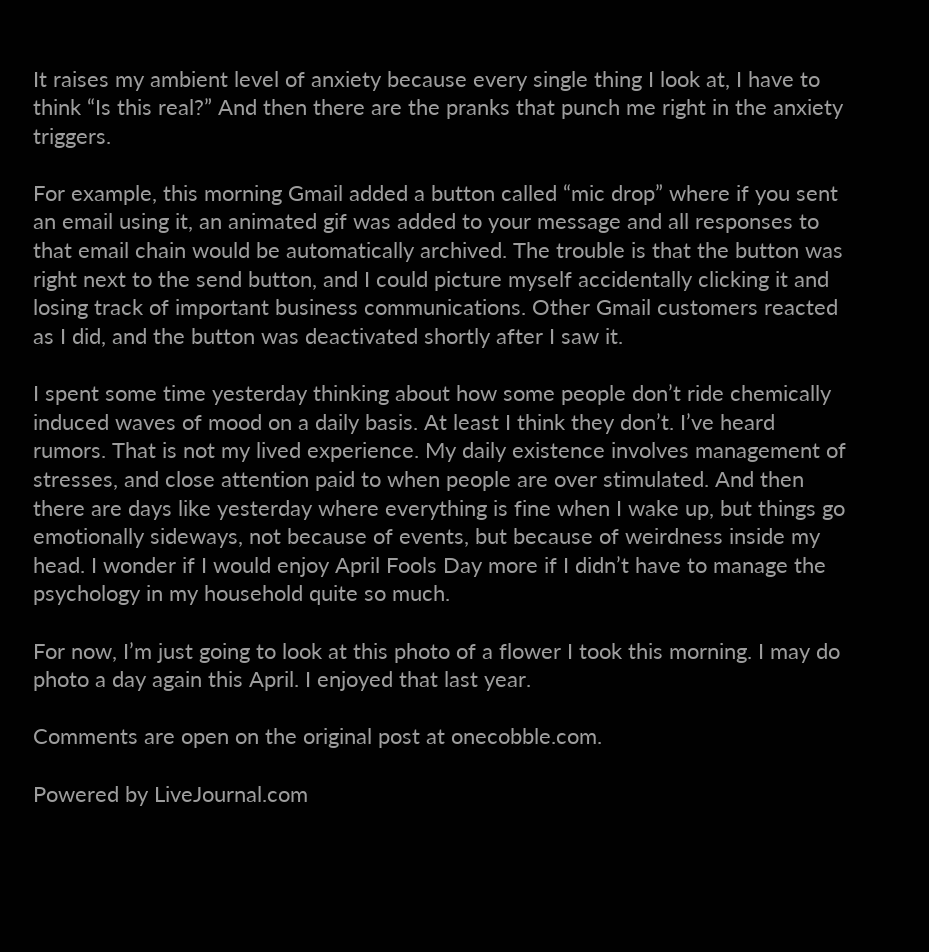It raises my ambient level of anxiety because every single thing I look at, I have to think “Is this real?” And then there are the pranks that punch me right in the anxiety triggers.

For example, this morning Gmail added a button called “mic drop” where if you sent an email using it, an animated gif was added to your message and all responses to that email chain would be automatically archived. The trouble is that the button was right next to the send button, and I could picture myself accidentally clicking it and losing track of important business communications. Other Gmail customers reacted as I did, and the button was deactivated shortly after I saw it.

I spent some time yesterday thinking about how some people don’t ride chemically induced waves of mood on a daily basis. At least I think they don’t. I’ve heard rumors. That is not my lived experience. My daily existence involves management of stresses, and close attention paid to when people are over stimulated. And then there are days like yesterday where everything is fine when I wake up, but things go emotionally sideways, not because of events, but because of weirdness inside my head. I wonder if I would enjoy April Fools Day more if I didn’t have to manage the psychology in my household quite so much.

For now, I’m just going to look at this photo of a flower I took this morning. I may do photo a day again this April. I enjoyed that last year.

Comments are open on the original post at onecobble.com.

Powered by LiveJournal.com